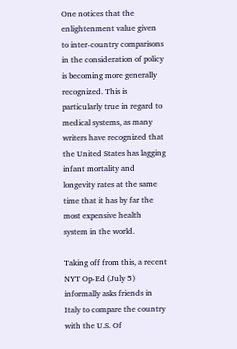One notices that the enlightenment value given to inter-country comparisons in the consideration of policy is becoming more generally recognized. This is particularly true in regard to medical systems, as many writers have recognized that the United States has lagging infant mortality and longevity rates at the same time that it has by far the most expensive health system in the world.

Taking off from this, a recent NYT Op-Ed (July 5) informally asks friends in Italy to compare the country with the U.S. Of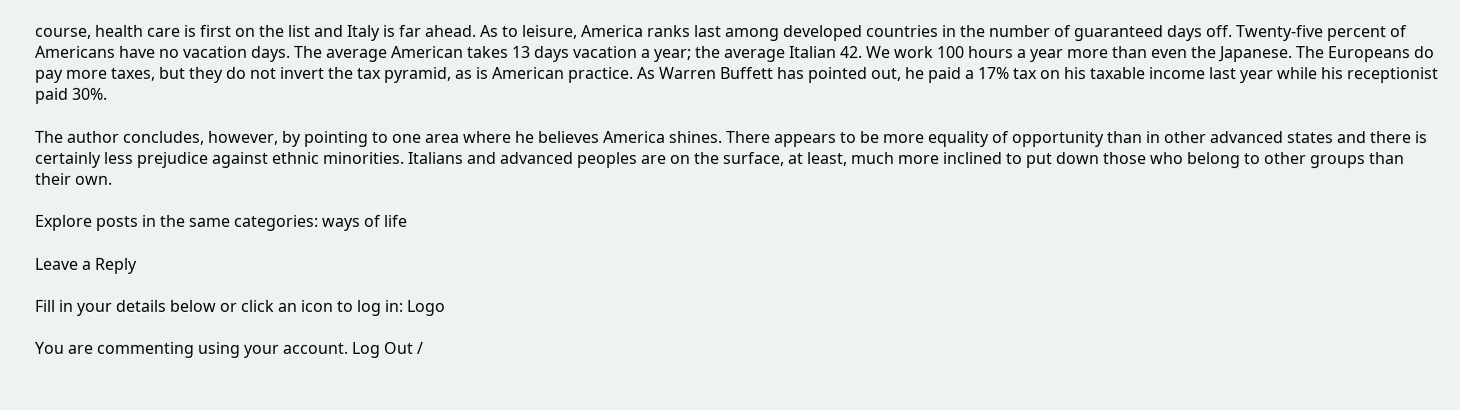course, health care is first on the list and Italy is far ahead. As to leisure, America ranks last among developed countries in the number of guaranteed days off. Twenty-five percent of Americans have no vacation days. The average American takes 13 days vacation a year; the average Italian 42. We work 100 hours a year more than even the Japanese. The Europeans do pay more taxes, but they do not invert the tax pyramid, as is American practice. As Warren Buffett has pointed out, he paid a 17% tax on his taxable income last year while his receptionist paid 30%.

The author concludes, however, by pointing to one area where he believes America shines. There appears to be more equality of opportunity than in other advanced states and there is certainly less prejudice against ethnic minorities. Italians and advanced peoples are on the surface, at least, much more inclined to put down those who belong to other groups than their own.

Explore posts in the same categories: ways of life

Leave a Reply

Fill in your details below or click an icon to log in: Logo

You are commenting using your account. Log Out /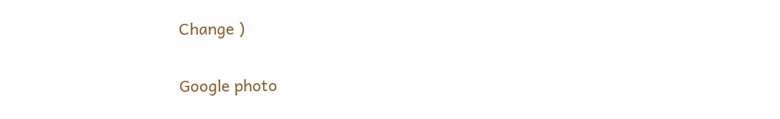Change )

Google photo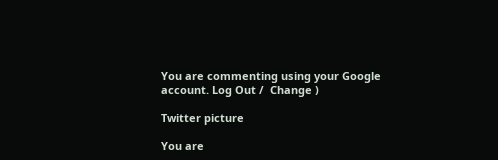You are commenting using your Google account. Log Out /  Change )

Twitter picture

You are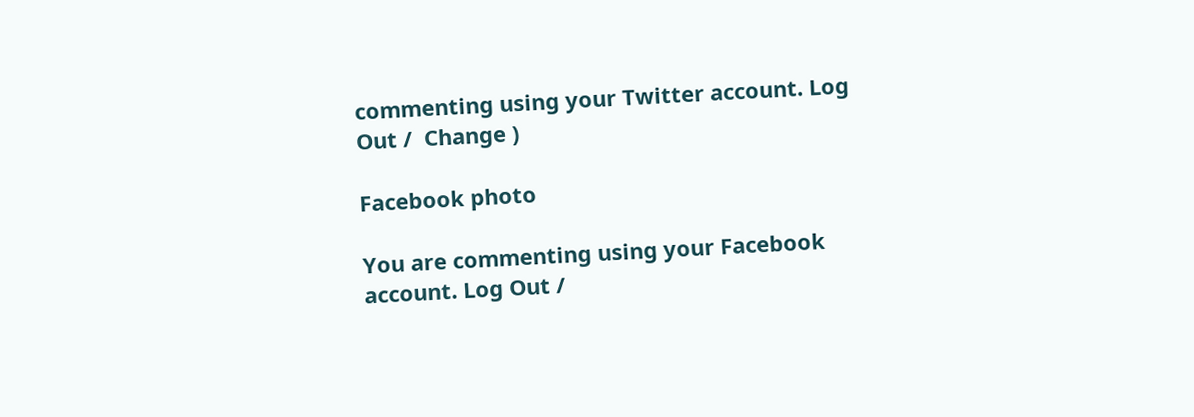commenting using your Twitter account. Log Out /  Change )

Facebook photo

You are commenting using your Facebook account. Log Out /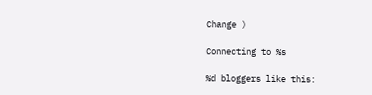Change )

Connecting to %s

%d bloggers like this: